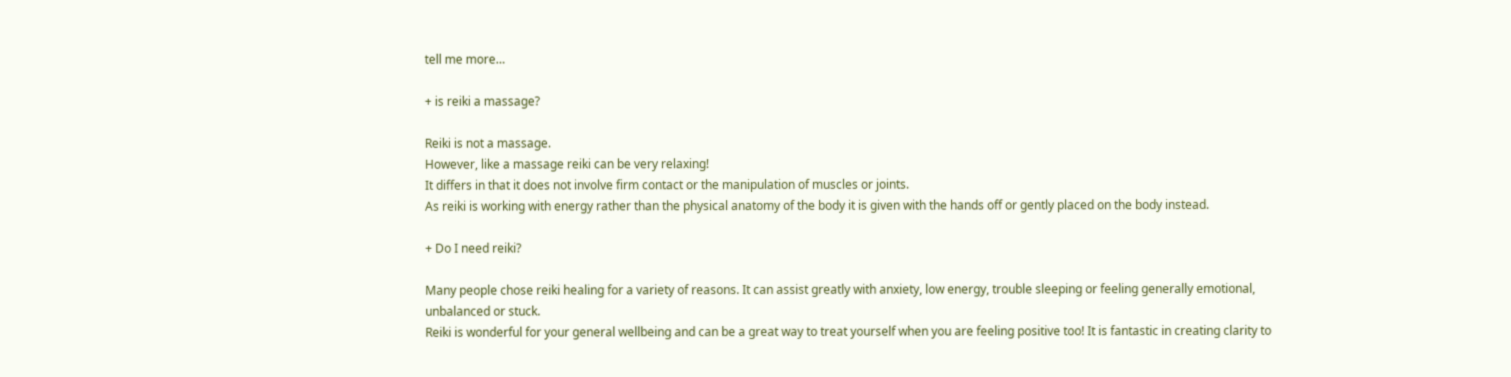tell me more…

+ is reiki a massage?

Reiki is not a massage.
However, like a massage reiki can be very relaxing!
It differs in that it does not involve firm contact or the manipulation of muscles or joints.
As reiki is working with energy rather than the physical anatomy of the body it is given with the hands off or gently placed on the body instead.

+ Do I need reiki?

Many people chose reiki healing for a variety of reasons. It can assist greatly with anxiety, low energy, trouble sleeping or feeling generally emotional, unbalanced or stuck.
Reiki is wonderful for your general wellbeing and can be a great way to treat yourself when you are feeling positive too! It is fantastic in creating clarity to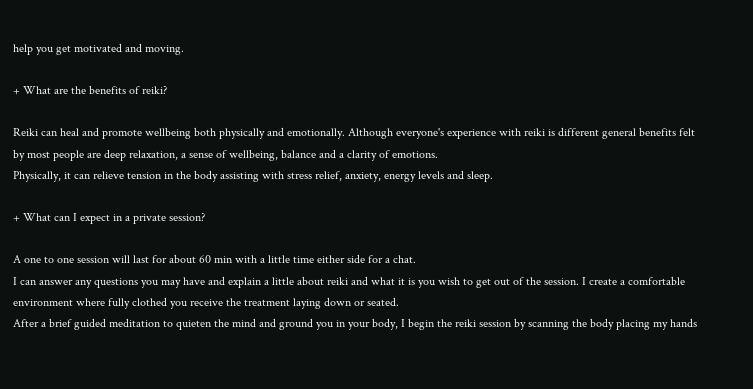help you get motivated and moving.

+ What are the benefits of reiki?

Reiki can heal and promote wellbeing both physically and emotionally. Although everyone's experience with reiki is different general benefits felt by most people are deep relaxation, a sense of wellbeing, balance and a clarity of emotions.
Physically, it can relieve tension in the body assisting with stress relief, anxiety, energy levels and sleep.

+ What can I expect in a private session?

A one to one session will last for about 60 min with a little time either side for a chat.
I can answer any questions you may have and explain a little about reiki and what it is you wish to get out of the session. I create a comfortable environment where fully clothed you receive the treatment laying down or seated.
After a brief guided meditation to quieten the mind and ground you in your body, I begin the reiki session by scanning the body placing my hands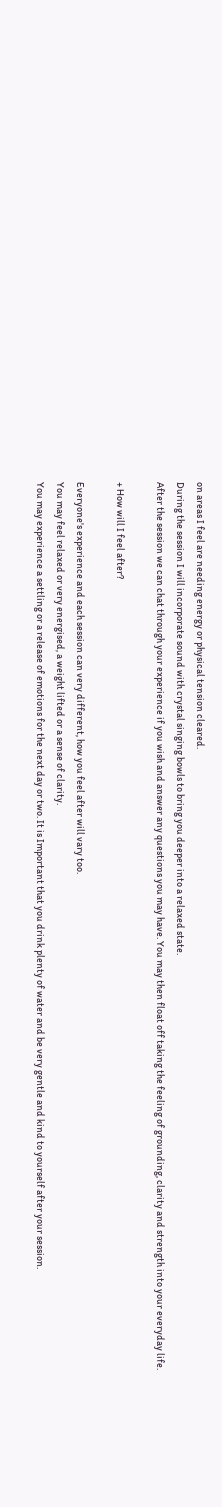on areas I feel are needing energy or physical tension cleared.
During the session I will incorporate sound with crystal singing bowls to bring you deeper into a relaxed state.
After the session we can chat through your experience if you wish and answer any questions you may have. You may then float off taking the feeling of grounding, clarity and strength into your everyday life.

+ How will I feel after?

Everyone's experience and each session can very different, how you feel after will vary too.
You may feel relaxed or very energised, a weight lifted or a sense of clarity.
You may experience a settling or a release of emotions for the next day or two. It is Important that you drink plenty of water and be very gentle and kind to yourself after your session.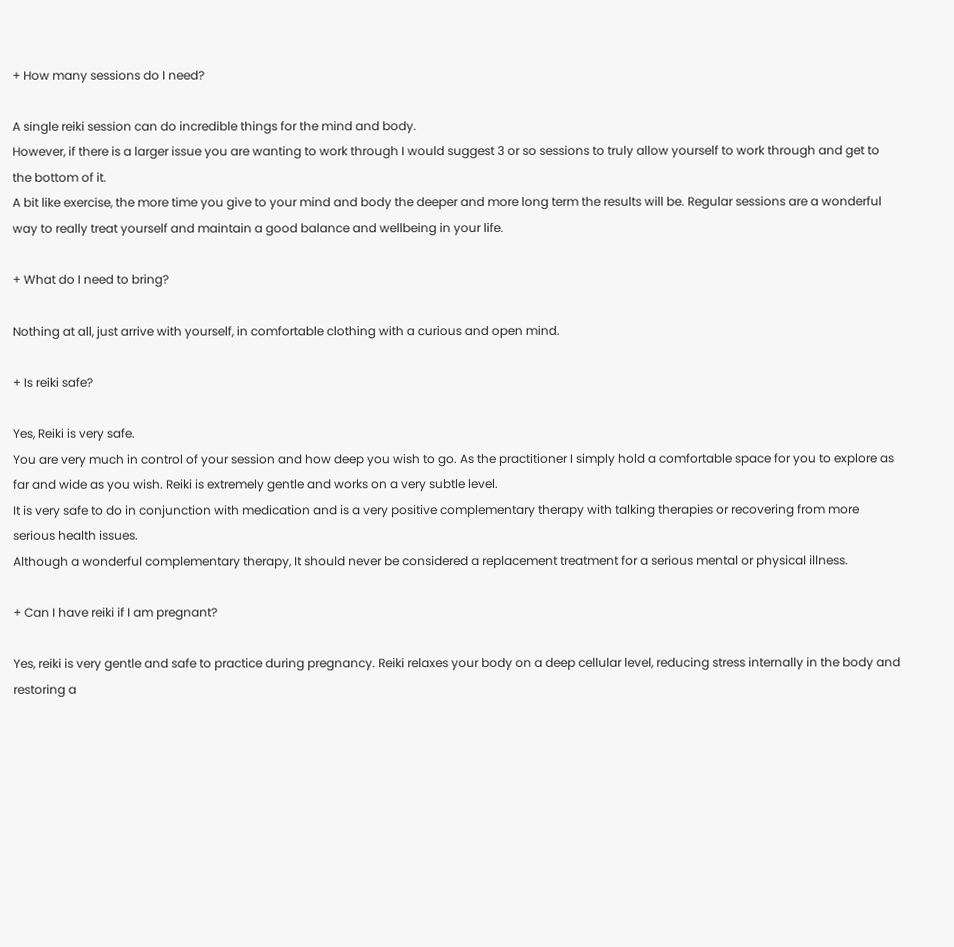+ How many sessions do I need?

A single reiki session can do incredible things for the mind and body.
However, if there is a larger issue you are wanting to work through I would suggest 3 or so sessions to truly allow yourself to work through and get to the bottom of it.
A bit like exercise, the more time you give to your mind and body the deeper and more long term the results will be. Regular sessions are a wonderful way to really treat yourself and maintain a good balance and wellbeing in your life.

+ What do I need to bring?

Nothing at all, just arrive with yourself, in comfortable clothing with a curious and open mind.

+ Is reiki safe?

Yes, Reiki is very safe.
You are very much in control of your session and how deep you wish to go. As the practitioner I simply hold a comfortable space for you to explore as far and wide as you wish. Reiki is extremely gentle and works on a very subtle level.
It is very safe to do in conjunction with medication and is a very positive complementary therapy with talking therapies or recovering from more serious health issues.
Although a wonderful complementary therapy, It should never be considered a replacement treatment for a serious mental or physical illness.

+ Can I have reiki if I am pregnant?

Yes, reiki is very gentle and safe to practice during pregnancy. Reiki relaxes your body on a deep cellular level, reducing stress internally in the body and restoring a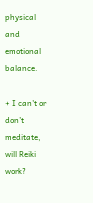physical and emotional balance.

+ I can't or don’t meditate, will Reiki work?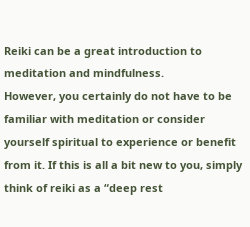Reiki can be a great introduction to meditation and mindfulness.
However, you certainly do not have to be familiar with meditation or consider yourself spiritual to experience or benefit from it. If this is all a bit new to you, simply think of reiki as a “deep rest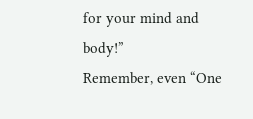for your mind and body!”
Remember, even “One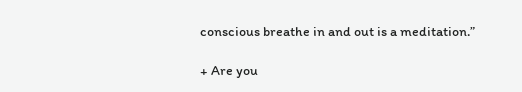conscious breathe in and out is a meditation.”

+ Are you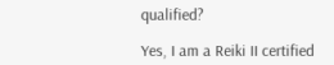qualified?

Yes, I am a Reiki II certified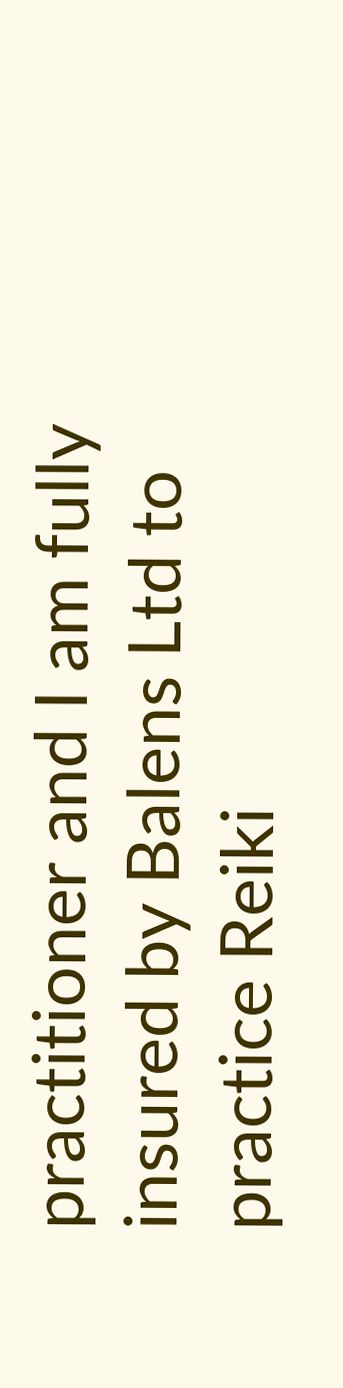practitioner and I am fully insured by Balens Ltd to practice Reiki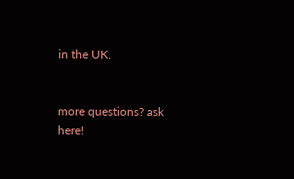in the UK.


more questions? ask here!